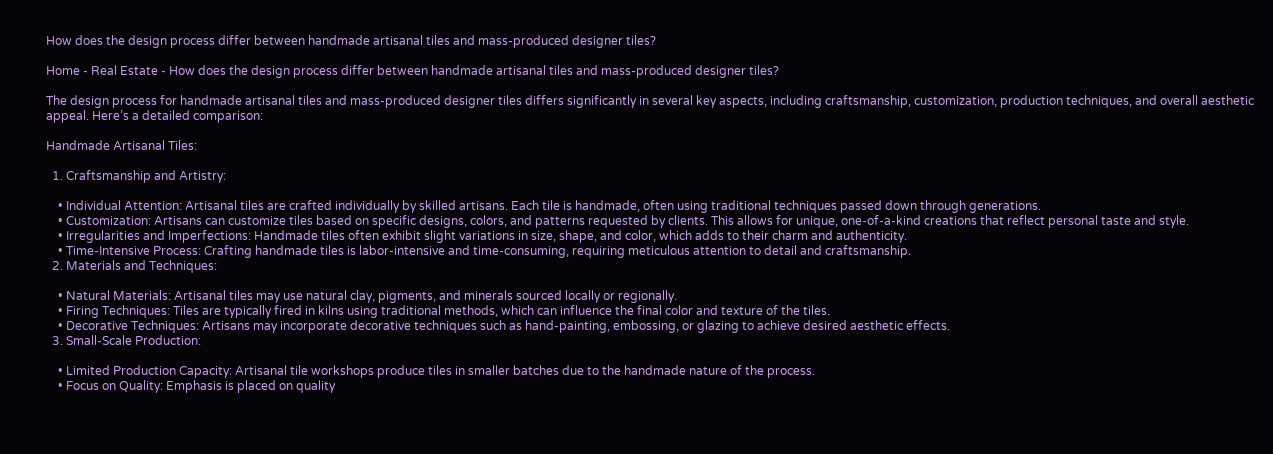How does the design process differ between handmade artisanal tiles and mass-produced designer tiles?

Home - Real Estate - How does the design process differ between handmade artisanal tiles and mass-produced designer tiles?

The design process for handmade artisanal tiles and mass-produced designer tiles differs significantly in several key aspects, including craftsmanship, customization, production techniques, and overall aesthetic appeal. Here’s a detailed comparison:

Handmade Artisanal Tiles:

  1. Craftsmanship and Artistry:

    • Individual Attention: Artisanal tiles are crafted individually by skilled artisans. Each tile is handmade, often using traditional techniques passed down through generations.
    • Customization: Artisans can customize tiles based on specific designs, colors, and patterns requested by clients. This allows for unique, one-of-a-kind creations that reflect personal taste and style.
    • Irregularities and Imperfections: Handmade tiles often exhibit slight variations in size, shape, and color, which adds to their charm and authenticity.
    • Time-Intensive Process: Crafting handmade tiles is labor-intensive and time-consuming, requiring meticulous attention to detail and craftsmanship.
  2. Materials and Techniques:

    • Natural Materials: Artisanal tiles may use natural clay, pigments, and minerals sourced locally or regionally.
    • Firing Techniques: Tiles are typically fired in kilns using traditional methods, which can influence the final color and texture of the tiles.
    • Decorative Techniques: Artisans may incorporate decorative techniques such as hand-painting, embossing, or glazing to achieve desired aesthetic effects.
  3. Small-Scale Production:

    • Limited Production Capacity: Artisanal tile workshops produce tiles in smaller batches due to the handmade nature of the process.
    • Focus on Quality: Emphasis is placed on quality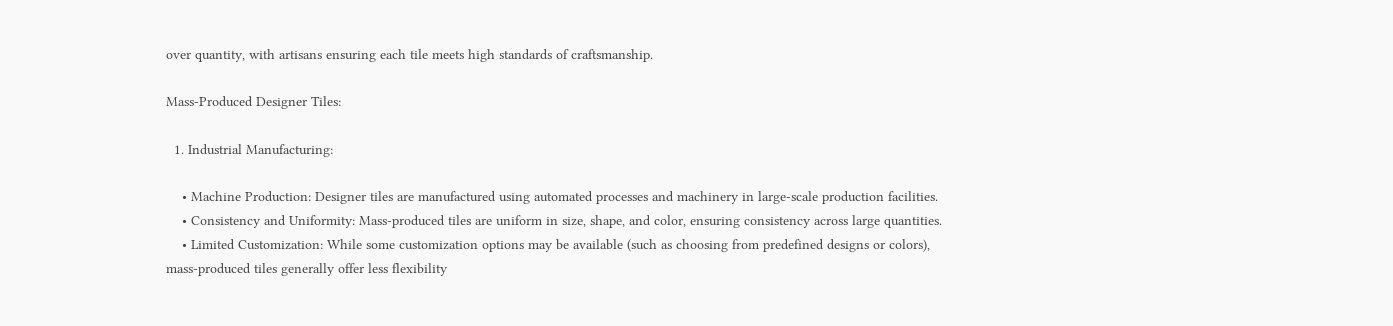over quantity, with artisans ensuring each tile meets high standards of craftsmanship.

Mass-Produced Designer Tiles:

  1. Industrial Manufacturing:

    • Machine Production: Designer tiles are manufactured using automated processes and machinery in large-scale production facilities.
    • Consistency and Uniformity: Mass-produced tiles are uniform in size, shape, and color, ensuring consistency across large quantities.
    • Limited Customization: While some customization options may be available (such as choosing from predefined designs or colors), mass-produced tiles generally offer less flexibility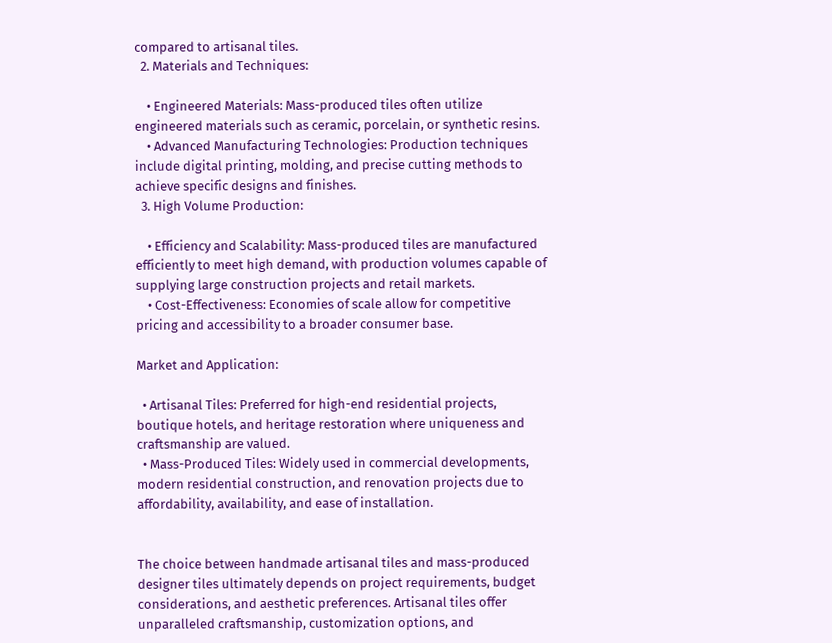compared to artisanal tiles.
  2. Materials and Techniques:

    • Engineered Materials: Mass-produced tiles often utilize engineered materials such as ceramic, porcelain, or synthetic resins.
    • Advanced Manufacturing Technologies: Production techniques include digital printing, molding, and precise cutting methods to achieve specific designs and finishes.
  3. High Volume Production:

    • Efficiency and Scalability: Mass-produced tiles are manufactured efficiently to meet high demand, with production volumes capable of supplying large construction projects and retail markets.
    • Cost-Effectiveness: Economies of scale allow for competitive pricing and accessibility to a broader consumer base.

Market and Application:

  • Artisanal Tiles: Preferred for high-end residential projects, boutique hotels, and heritage restoration where uniqueness and craftsmanship are valued.
  • Mass-Produced Tiles: Widely used in commercial developments, modern residential construction, and renovation projects due to affordability, availability, and ease of installation.


The choice between handmade artisanal tiles and mass-produced designer tiles ultimately depends on project requirements, budget considerations, and aesthetic preferences. Artisanal tiles offer unparalleled craftsmanship, customization options, and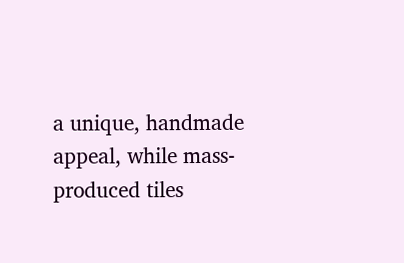a unique, handmade appeal, while mass-produced tiles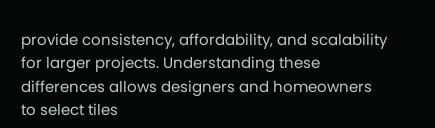provide consistency, affordability, and scalability for larger projects. Understanding these differences allows designers and homeowners to select tiles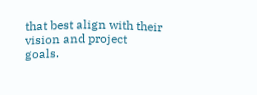that best align with their vision and project goals.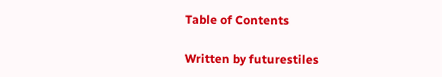Table of Contents

Written by futurestiles